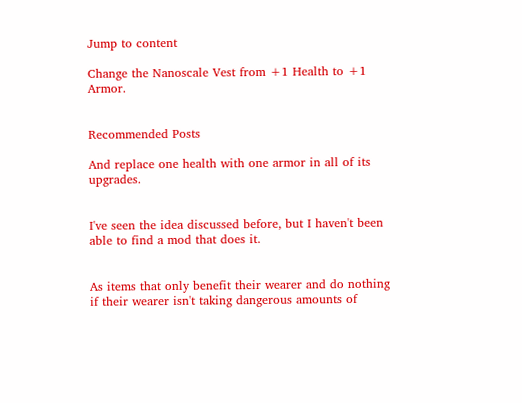Jump to content

Change the Nanoscale Vest from +1 Health to +1 Armor.


Recommended Posts

And replace one health with one armor in all of its upgrades.


I've seen the idea discussed before, but I haven't been able to find a mod that does it.


As items that only benefit their wearer and do nothing if their wearer isn't taking dangerous amounts of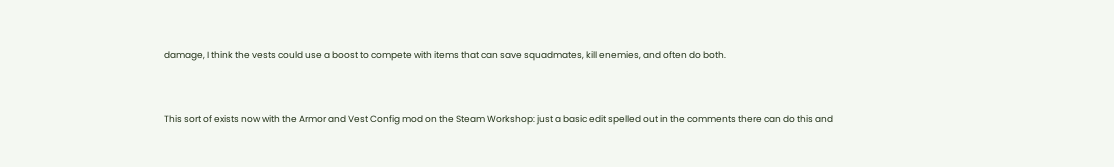damage, I think the vests could use a boost to compete with items that can save squadmates, kill enemies, and often do both.




This sort of exists now with the Armor and Vest Config mod on the Steam Workshop: just a basic edit spelled out in the comments there can do this and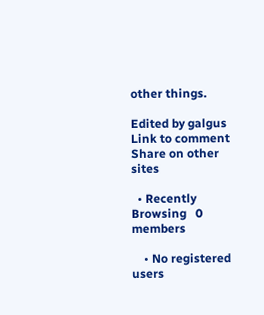other things.

Edited by galgus
Link to comment
Share on other sites

  • Recently Browsing   0 members

    • No registered users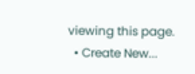viewing this page.
  • Create New...